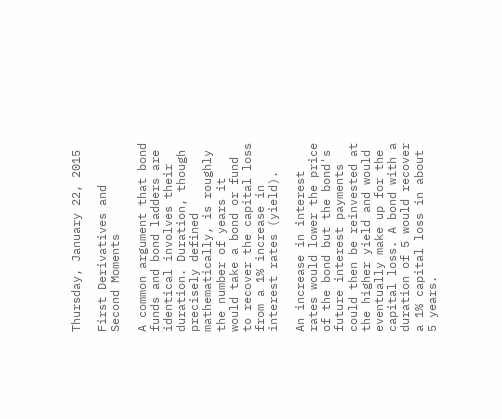Thursday, January 22, 2015

First Derivatives and Second Moments

A common argument that bond funds and bond ladders are identical involves their duration. Duration, though precisely defined mathematically, is roughly the number of years it would take a bond or fund to recover the capital loss from a 1% increase in interest rates (yield).

An increase in interest rates would lower the price of the bond but the bond's future interest payments could then be reinvested at the higher yield and would eventually make up for the capital loss. A bond with a duration of 5 would recover a 1% capital loss in about 5 years.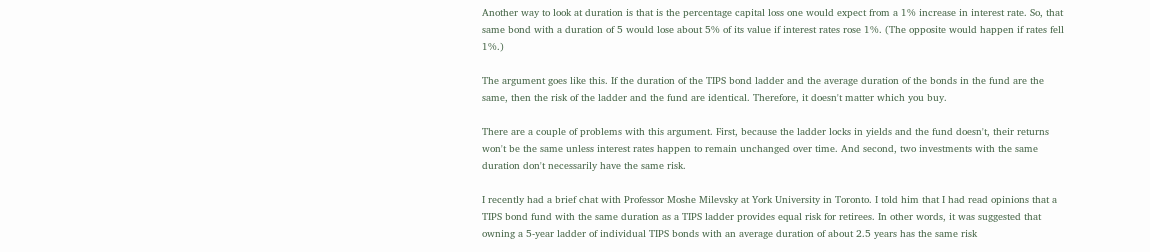Another way to look at duration is that is the percentage capital loss one would expect from a 1% increase in interest rate. So, that same bond with a duration of 5 would lose about 5% of its value if interest rates rose 1%. (The opposite would happen if rates fell 1%.)

The argument goes like this. If the duration of the TIPS bond ladder and the average duration of the bonds in the fund are the same, then the risk of the ladder and the fund are identical. Therefore, it doesn't matter which you buy.

There are a couple of problems with this argument. First, because the ladder locks in yields and the fund doesn't, their returns won't be the same unless interest rates happen to remain unchanged over time. And second, two investments with the same duration don't necessarily have the same risk.

I recently had a brief chat with Professor Moshe Milevsky at York University in Toronto. I told him that I had read opinions that a TIPS bond fund with the same duration as a TIPS ladder provides equal risk for retirees. In other words, it was suggested that owning a 5-year ladder of individual TIPS bonds with an average duration of about 2.5 years has the same risk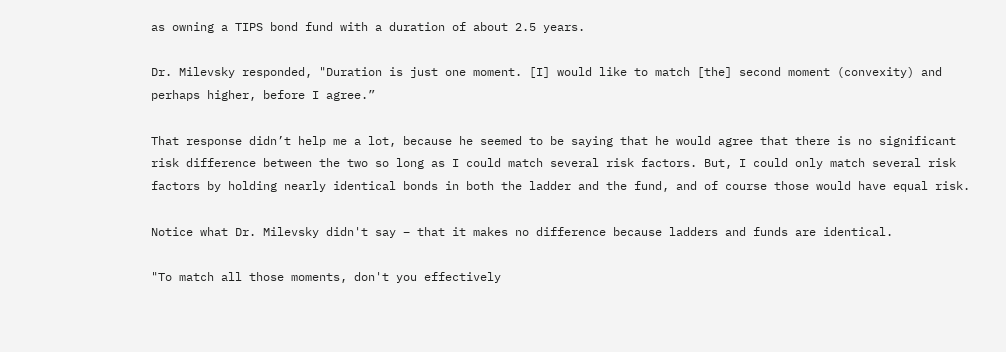as owning a TIPS bond fund with a duration of about 2.5 years.

Dr. Milevsky responded, "Duration is just one moment. [I] would like to match [the] second moment (convexity) and perhaps higher, before I agree.”

That response didn’t help me a lot, because he seemed to be saying that he would agree that there is no significant risk difference between the two so long as I could match several risk factors. But, I could only match several risk factors by holding nearly identical bonds in both the ladder and the fund, and of course those would have equal risk.

Notice what Dr. Milevsky didn't say – that it makes no difference because ladders and funds are identical.

"To match all those moments, don't you effectively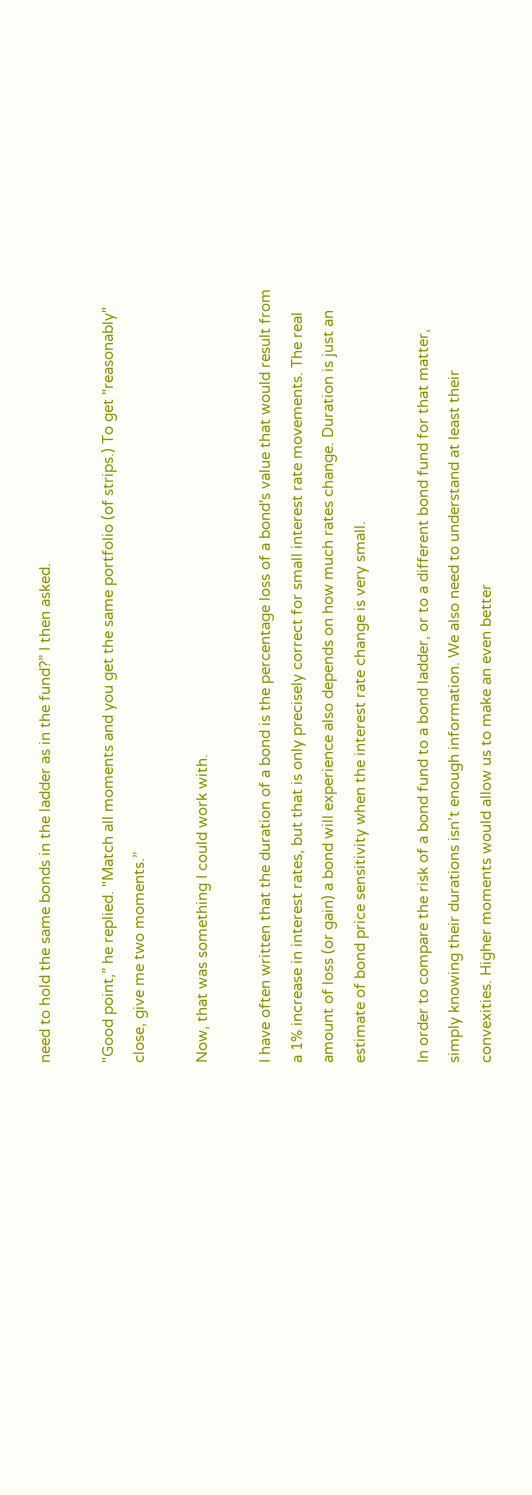need to hold the same bonds in the ladder as in the fund?” I then asked.

"Good point,” he replied. "Match all moments and you get the same portfolio (of strips.) To get "reasonably" close, give me two moments.”

Now, that was something I could work with.

I have often written that the duration of a bond is the percentage loss of a bond's value that would result from a 1% increase in interest rates, but that is only precisely correct for small interest rate movements. The real amount of loss (or gain) a bond will experience also depends on how much rates change. Duration is just an estimate of bond price sensitivity when the interest rate change is very small.

In order to compare the risk of a bond fund to a bond ladder, or to a different bond fund for that matter, simply knowing their durations isn’t enough information. We also need to understand at least their convexities. Higher moments would allow us to make an even better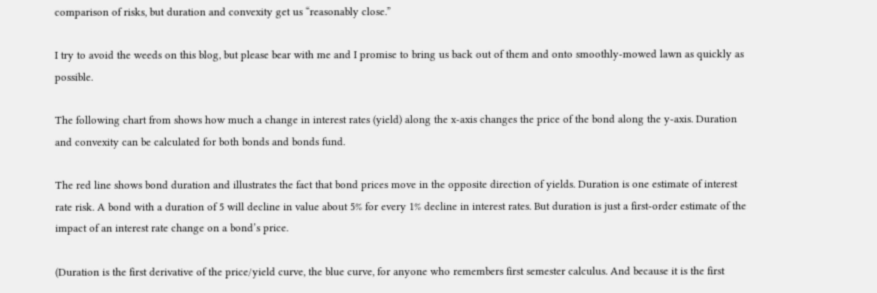comparison of risks, but duration and convexity get us “reasonably close.”

I try to avoid the weeds on this blog, but please bear with me and I promise to bring us back out of them and onto smoothly-mowed lawn as quickly as possible.

The following chart from shows how much a change in interest rates (yield) along the x-axis changes the price of the bond along the y-axis. Duration and convexity can be calculated for both bonds and bonds fund.

The red line shows bond duration and illustrates the fact that bond prices move in the opposite direction of yields. Duration is one estimate of interest rate risk. A bond with a duration of 5 will decline in value about 5% for every 1% decline in interest rates. But duration is just a first-order estimate of the impact of an interest rate change on a bond’s price.

(Duration is the first derivative of the price/yield curve, the blue curve, for anyone who remembers first semester calculus. And because it is the first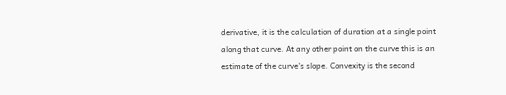derivative, it is the calculation of duration at a single point along that curve. At any other point on the curve this is an estimate of the curve's slope. Convexity is the second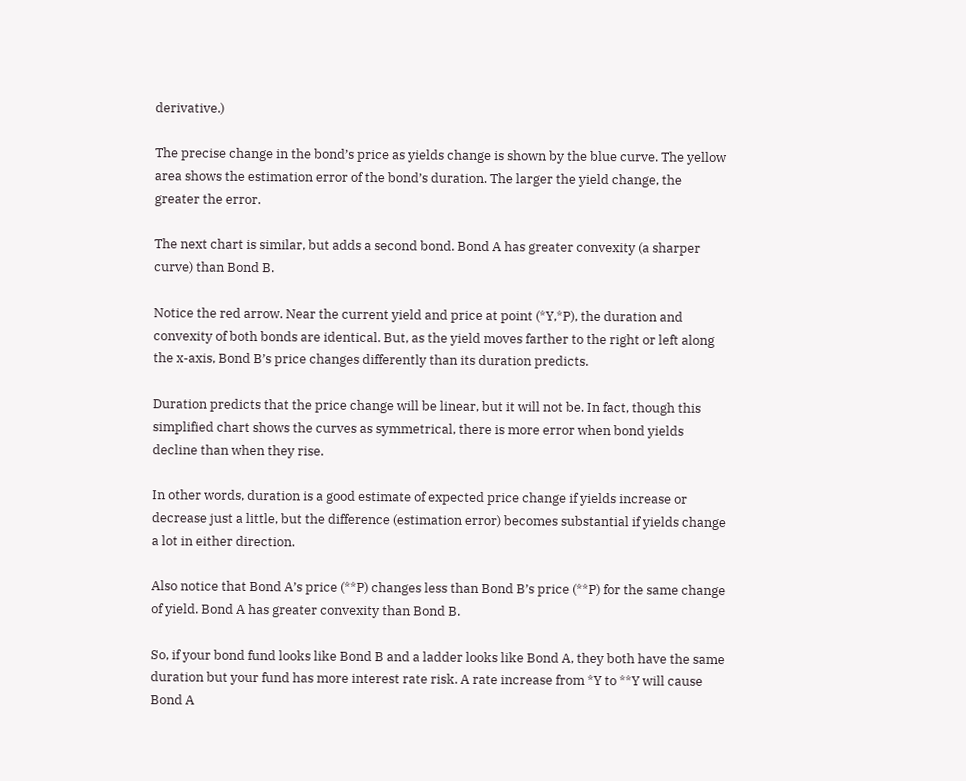derivative.)

The precise change in the bond’s price as yields change is shown by the blue curve. The yellow area shows the estimation error of the bond’s duration. The larger the yield change, the greater the error.

The next chart is similar, but adds a second bond. Bond A has greater convexity (a sharper curve) than Bond B.

Notice the red arrow. Near the current yield and price at point (*Y,*P), the duration and convexity of both bonds are identical. But, as the yield moves farther to the right or left along the x-axis, Bond B’s price changes differently than its duration predicts.

Duration predicts that the price change will be linear, but it will not be. In fact, though this simplified chart shows the curves as symmetrical, there is more error when bond yields decline than when they rise.

In other words, duration is a good estimate of expected price change if yields increase or decrease just a little, but the difference (estimation error) becomes substantial if yields change a lot in either direction.

Also notice that Bond A’s price (**P) changes less than Bond B’s price (**P) for the same change of yield. Bond A has greater convexity than Bond B.

So, if your bond fund looks like Bond B and a ladder looks like Bond A, they both have the same duration but your fund has more interest rate risk. A rate increase from *Y to **Y will cause Bond A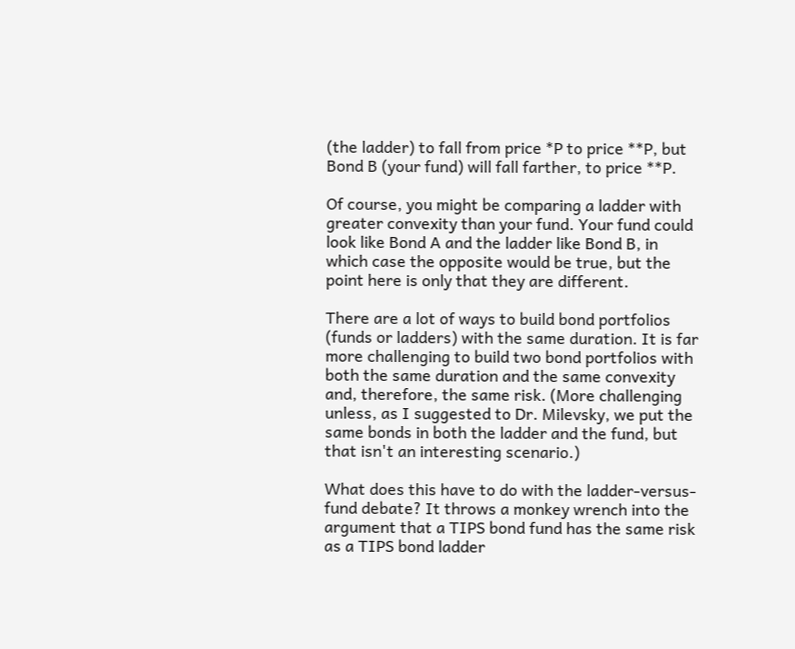(the ladder) to fall from price *P to price **P, but Bond B (your fund) will fall farther, to price **P.

Of course, you might be comparing a ladder with greater convexity than your fund. Your fund could look like Bond A and the ladder like Bond B, in which case the opposite would be true, but the point here is only that they are different.

There are a lot of ways to build bond portfolios (funds or ladders) with the same duration. It is far more challenging to build two bond portfolios with both the same duration and the same convexity and, therefore, the same risk. (More challenging unless, as I suggested to Dr. Milevsky, we put the same bonds in both the ladder and the fund, but that isn't an interesting scenario.)

What does this have to do with the ladder-versus-fund debate? It throws a monkey wrench into the argument that a TIPS bond fund has the same risk as a TIPS bond ladder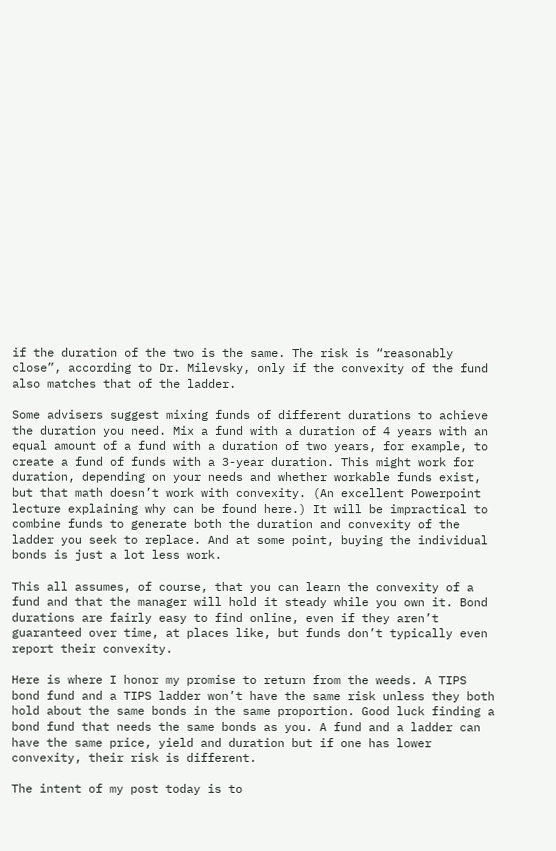if the duration of the two is the same. The risk is “reasonably close”, according to Dr. Milevsky, only if the convexity of the fund also matches that of the ladder.

Some advisers suggest mixing funds of different durations to achieve the duration you need. Mix a fund with a duration of 4 years with an equal amount of a fund with a duration of two years, for example, to create a fund of funds with a 3-year duration. This might work for duration, depending on your needs and whether workable funds exist, but that math doesn’t work with convexity. (An excellent Powerpoint lecture explaining why can be found here.) It will be impractical to combine funds to generate both the duration and convexity of the ladder you seek to replace. And at some point, buying the individual bonds is just a lot less work.

This all assumes, of course, that you can learn the convexity of a fund and that the manager will hold it steady while you own it. Bond durations are fairly easy to find online, even if they aren’t guaranteed over time, at places like, but funds don’t typically even report their convexity.

Here is where I honor my promise to return from the weeds. A TIPS bond fund and a TIPS ladder won’t have the same risk unless they both hold about the same bonds in the same proportion. Good luck finding a bond fund that needs the same bonds as you. A fund and a ladder can have the same price, yield and duration but if one has lower convexity, their risk is different.

The intent of my post today is to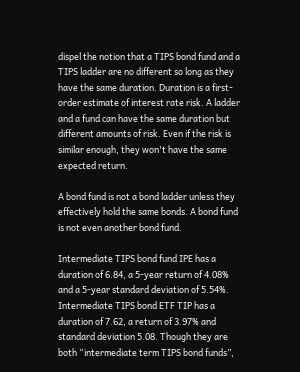dispel the notion that a TIPS bond fund and a TIPS ladder are no different so long as they have the same duration. Duration is a first-order estimate of interest rate risk. A ladder and a fund can have the same duration but different amounts of risk. Even if the risk is similar enough, they won't have the same expected return.

A bond fund is not a bond ladder unless they effectively hold the same bonds. A bond fund is not even another bond fund.

Intermediate TIPS bond fund IPE has a duration of 6.84, a 5-year return of 4.08% and a 5-year standard deviation of 5.54%. Intermediate TIPS bond ETF TIP has a duration of 7.62, a return of 3.97% and standard deviation 5.08. Though they are both “intermediate term TIPS bond funds”,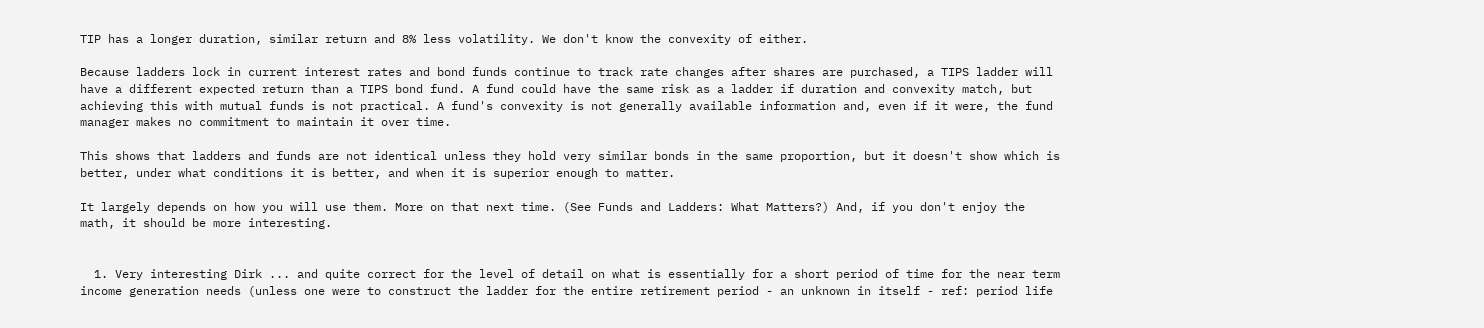TIP has a longer duration, similar return and 8% less volatility. We don't know the convexity of either.

Because ladders lock in current interest rates and bond funds continue to track rate changes after shares are purchased, a TIPS ladder will have a different expected return than a TIPS bond fund. A fund could have the same risk as a ladder if duration and convexity match, but achieving this with mutual funds is not practical. A fund's convexity is not generally available information and, even if it were, the fund manager makes no commitment to maintain it over time.

This shows that ladders and funds are not identical unless they hold very similar bonds in the same proportion, but it doesn't show which is better, under what conditions it is better, and when it is superior enough to matter.

It largely depends on how you will use them. More on that next time. (See Funds and Ladders: What Matters?) And, if you don't enjoy the math, it should be more interesting.


  1. Very interesting Dirk ... and quite correct for the level of detail on what is essentially for a short period of time for the near term income generation needs (unless one were to construct the ladder for the entire retirement period - an unknown in itself - ref: period life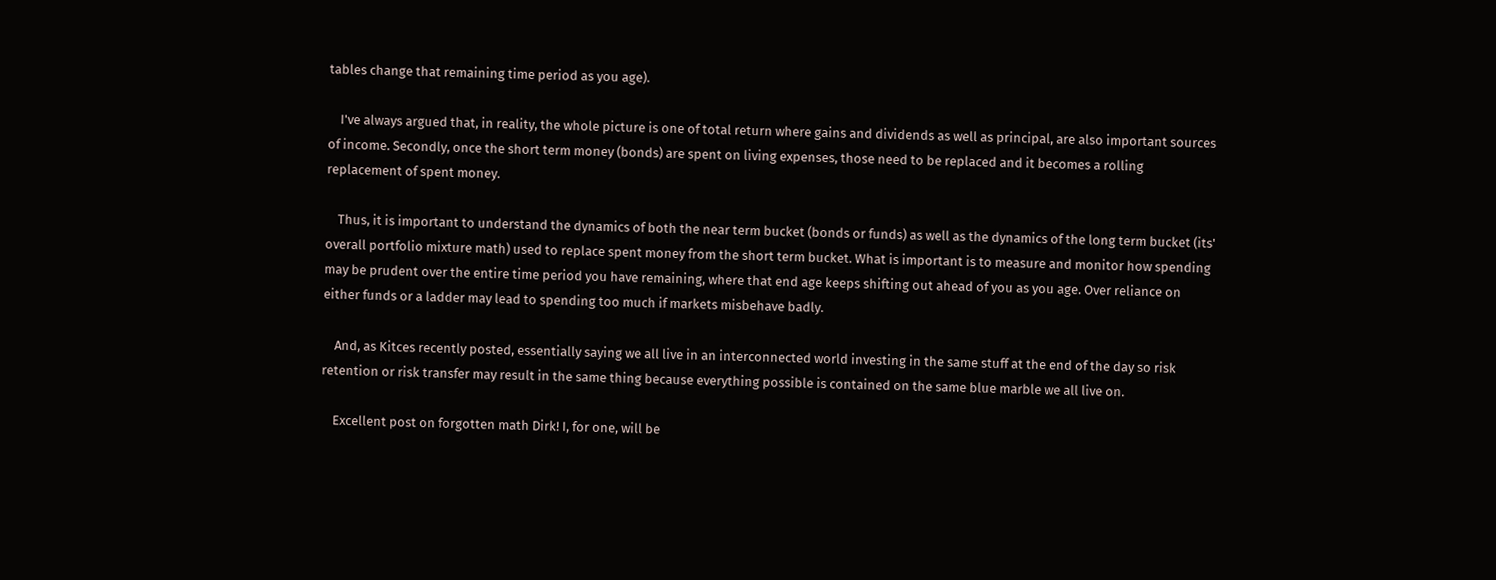tables change that remaining time period as you age).

    I've always argued that, in reality, the whole picture is one of total return where gains and dividends as well as principal, are also important sources of income. Secondly, once the short term money (bonds) are spent on living expenses, those need to be replaced and it becomes a rolling replacement of spent money.

    Thus, it is important to understand the dynamics of both the near term bucket (bonds or funds) as well as the dynamics of the long term bucket (its' overall portfolio mixture math) used to replace spent money from the short term bucket. What is important is to measure and monitor how spending may be prudent over the entire time period you have remaining, where that end age keeps shifting out ahead of you as you age. Over reliance on either funds or a ladder may lead to spending too much if markets misbehave badly.

    And, as Kitces recently posted, essentially saying we all live in an interconnected world investing in the same stuff at the end of the day so risk retention or risk transfer may result in the same thing because everything possible is contained on the same blue marble we all live on.

    Excellent post on forgotten math Dirk! I, for one, will be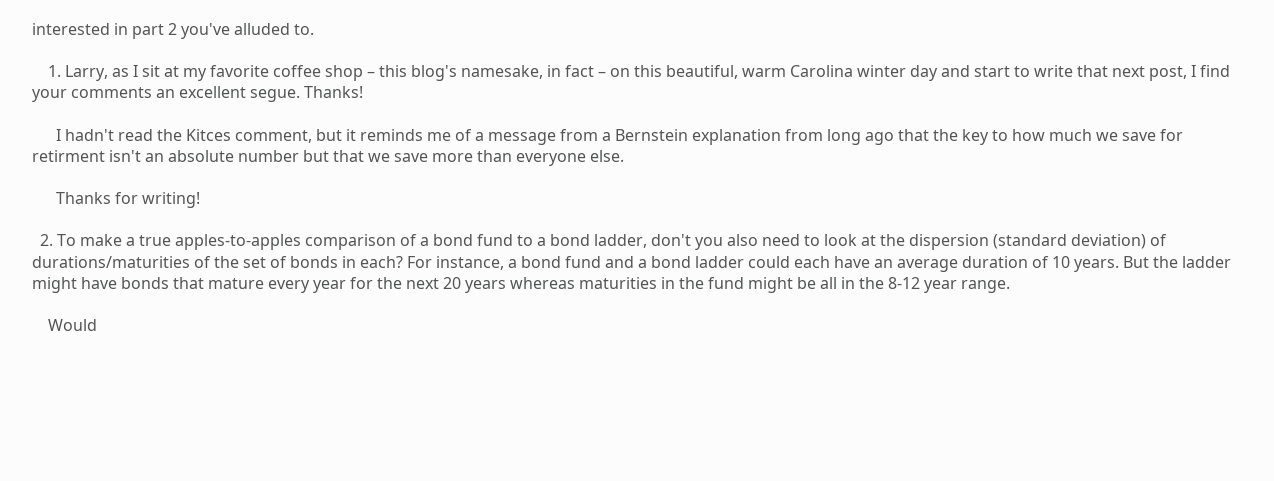interested in part 2 you've alluded to.

    1. Larry, as I sit at my favorite coffee shop – this blog's namesake, in fact – on this beautiful, warm Carolina winter day and start to write that next post, I find your comments an excellent segue. Thanks!

      I hadn't read the Kitces comment, but it reminds me of a message from a Bernstein explanation from long ago that the key to how much we save for retirment isn't an absolute number but that we save more than everyone else.

      Thanks for writing!

  2. To make a true apples-to-apples comparison of a bond fund to a bond ladder, don't you also need to look at the dispersion (standard deviation) of durations/maturities of the set of bonds in each? For instance, a bond fund and a bond ladder could each have an average duration of 10 years. But the ladder might have bonds that mature every year for the next 20 years whereas maturities in the fund might be all in the 8-12 year range.

    Would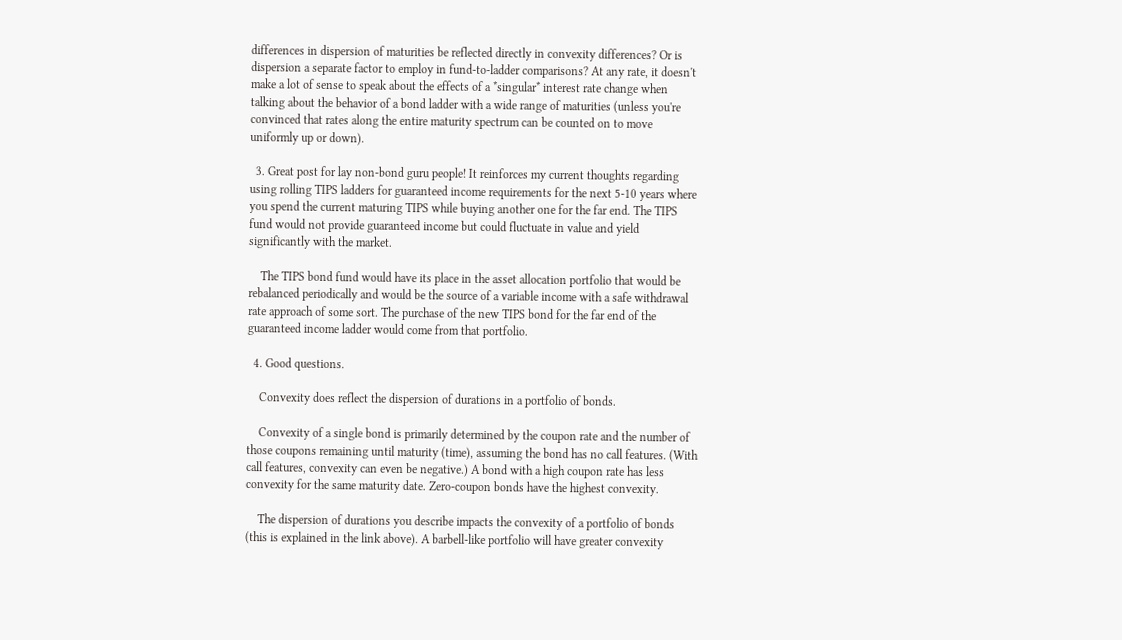differences in dispersion of maturities be reflected directly in convexity differences? Or is dispersion a separate factor to employ in fund-to-ladder comparisons? At any rate, it doesn't make a lot of sense to speak about the effects of a *singular* interest rate change when talking about the behavior of a bond ladder with a wide range of maturities (unless you're convinced that rates along the entire maturity spectrum can be counted on to move uniformly up or down).

  3. Great post for lay non-bond guru people! It reinforces my current thoughts regarding using rolling TIPS ladders for guaranteed income requirements for the next 5-10 years where you spend the current maturing TIPS while buying another one for the far end. The TIPS fund would not provide guaranteed income but could fluctuate in value and yield significantly with the market.

    The TIPS bond fund would have its place in the asset allocation portfolio that would be rebalanced periodically and would be the source of a variable income with a safe withdrawal rate approach of some sort. The purchase of the new TIPS bond for the far end of the guaranteed income ladder would come from that portfolio.

  4. Good questions.

    Convexity does reflect the dispersion of durations in a portfolio of bonds.

    Convexity of a single bond is primarily determined by the coupon rate and the number of those coupons remaining until maturity (time), assuming the bond has no call features. (With call features, convexity can even be negative.) A bond with a high coupon rate has less convexity for the same maturity date. Zero-coupon bonds have the highest convexity.

    The dispersion of durations you describe impacts the convexity of a portfolio of bonds (this is explained in the link above). A barbell-like portfolio will have greater convexity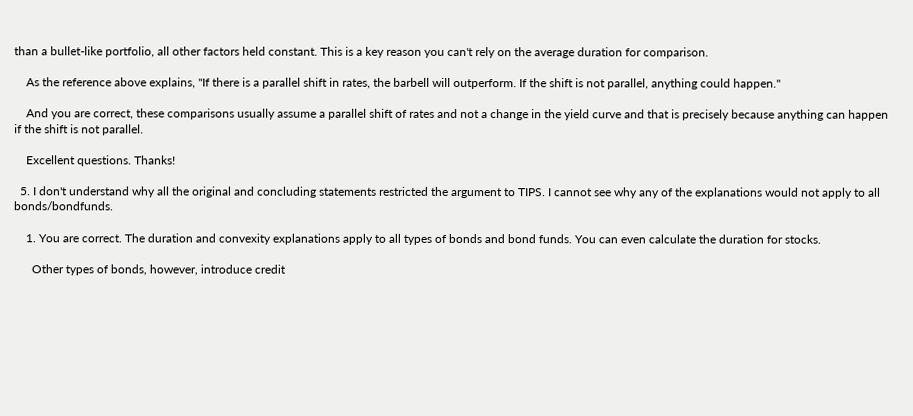than a bullet-like portfolio, all other factors held constant. This is a key reason you can't rely on the average duration for comparison.

    As the reference above explains, "If there is a parallel shift in rates, the barbell will outperform. If the shift is not parallel, anything could happen."

    And you are correct, these comparisons usually assume a parallel shift of rates and not a change in the yield curve and that is precisely because anything can happen if the shift is not parallel.

    Excellent questions. Thanks!

  5. I don't understand why all the original and concluding statements restricted the argument to TIPS. I cannot see why any of the explanations would not apply to all bonds/bondfunds.

    1. You are correct. The duration and convexity explanations apply to all types of bonds and bond funds. You can even calculate the duration for stocks.

      Other types of bonds, however, introduce credit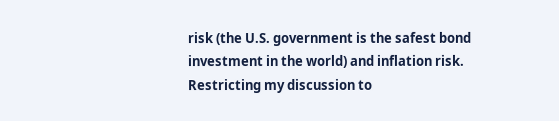risk (the U.S. government is the safest bond investment in the world) and inflation risk. Restricting my discussion to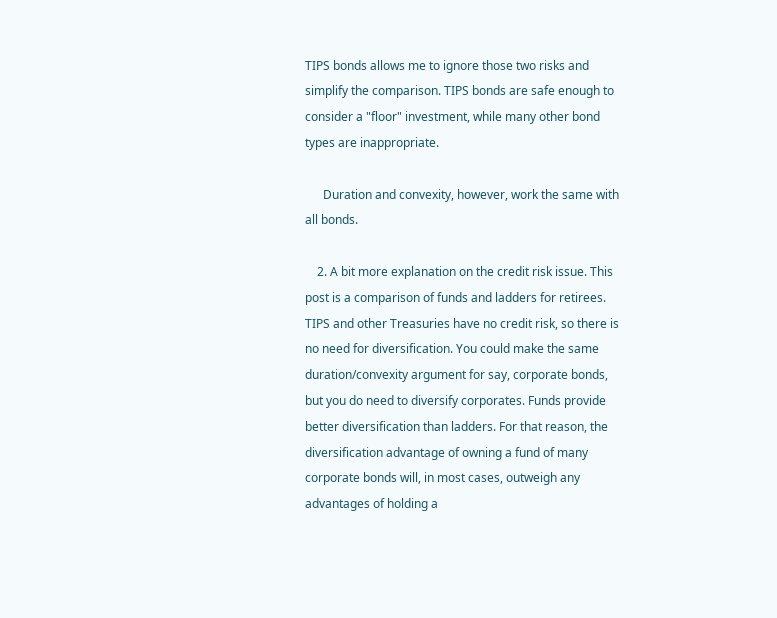TIPS bonds allows me to ignore those two risks and simplify the comparison. TIPS bonds are safe enough to consider a "floor" investment, while many other bond types are inappropriate.

      Duration and convexity, however, work the same with all bonds.

    2. A bit more explanation on the credit risk issue. This post is a comparison of funds and ladders for retirees. TIPS and other Treasuries have no credit risk, so there is no need for diversification. You could make the same duration/convexity argument for say, corporate bonds, but you do need to diversify corporates. Funds provide better diversification than ladders. For that reason, the diversification advantage of owning a fund of many corporate bonds will, in most cases, outweigh any advantages of holding a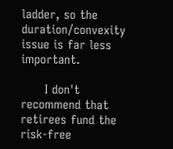ladder, so the duration/convexity issue is far less important.

      I don't recommend that retirees fund the risk-free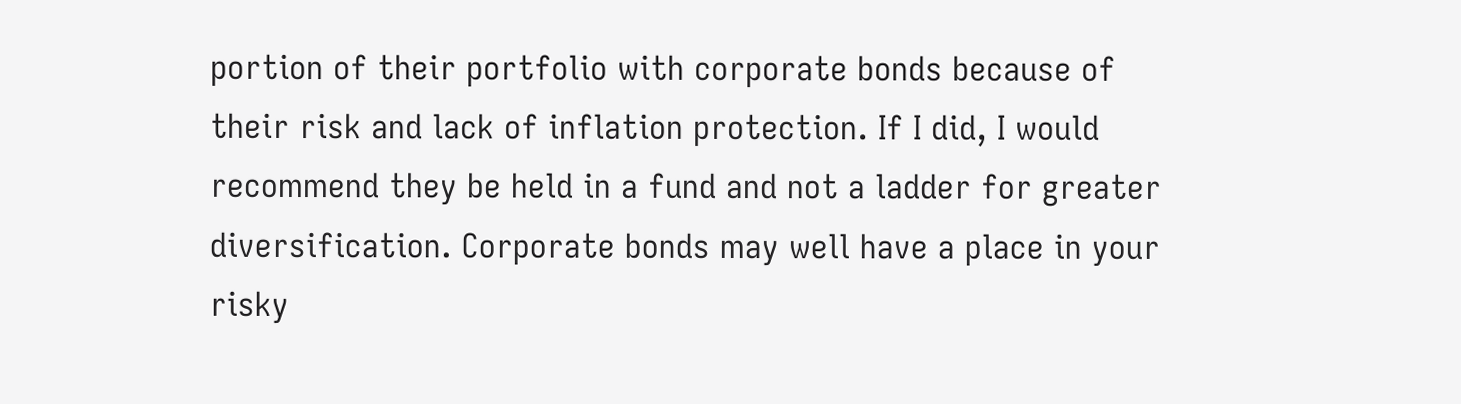portion of their portfolio with corporate bonds because of their risk and lack of inflation protection. If I did, I would recommend they be held in a fund and not a ladder for greater diversification. Corporate bonds may well have a place in your risky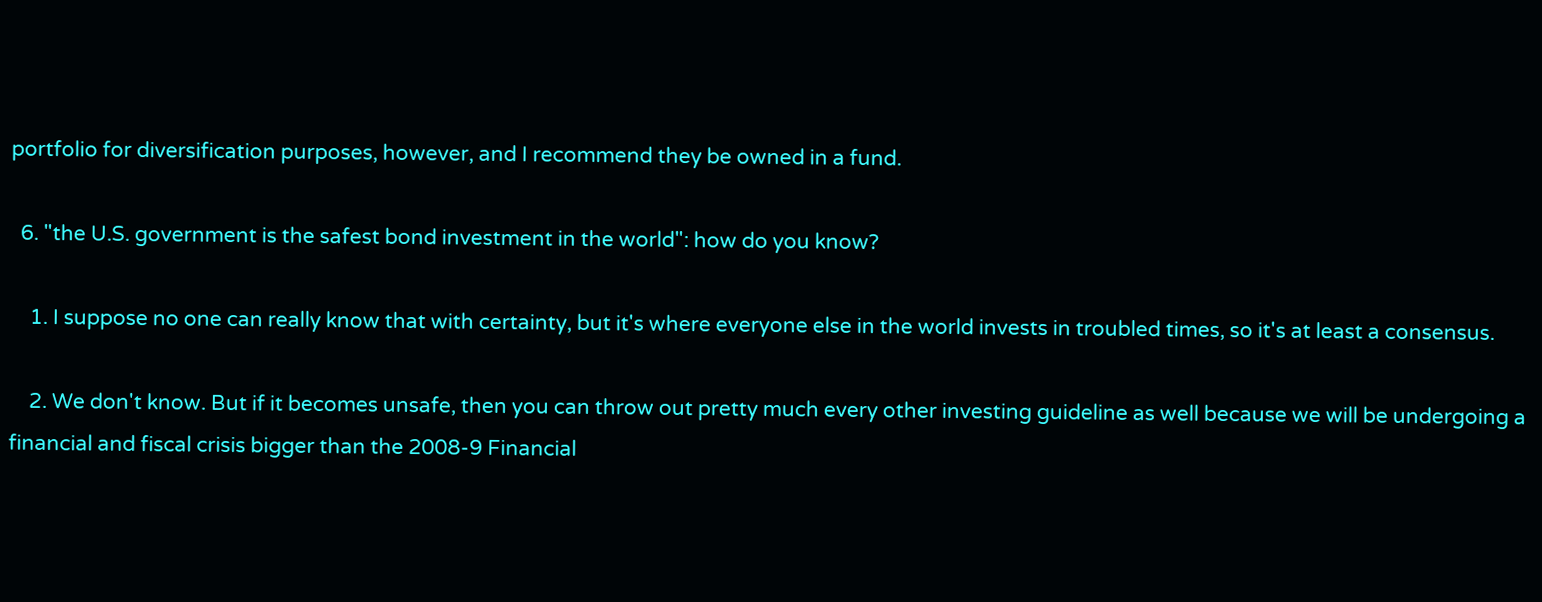portfolio for diversification purposes, however, and I recommend they be owned in a fund.

  6. "the U.S. government is the safest bond investment in the world": how do you know?

    1. I suppose no one can really know that with certainty, but it's where everyone else in the world invests in troubled times, so it's at least a consensus.

    2. We don't know. But if it becomes unsafe, then you can throw out pretty much every other investing guideline as well because we will be undergoing a financial and fiscal crisis bigger than the 2008-9 Financial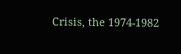Crisis, the 1974-1982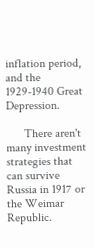inflation period, and the 1929-1940 Great Depression.

      There aren't many investment strategies that can survive Russia in 1917 or the Weimar Republic.